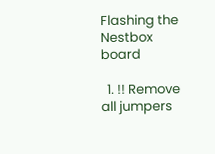Flashing the Nestbox board

  1. !! Remove all jumpers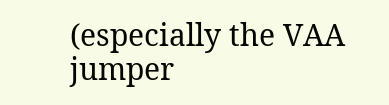(especially the VAA jumper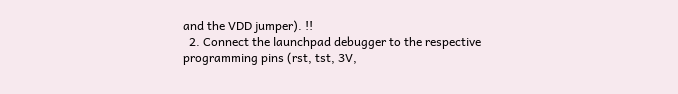and the VDD jumper). !!
  2. Connect the launchpad debugger to the respective programming pins (rst, tst, 3V,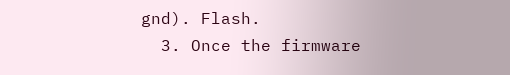gnd). Flash.
  3. Once the firmware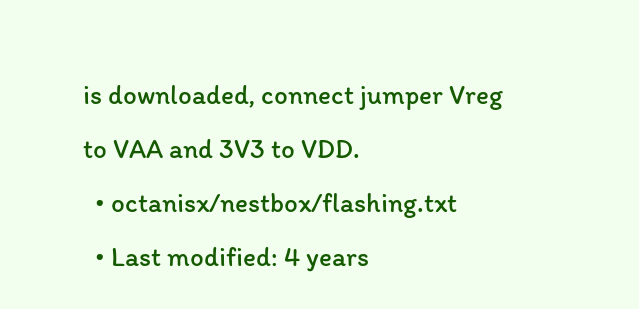is downloaded, connect jumper Vreg to VAA and 3V3 to VDD.
  • octanisx/nestbox/flashing.txt
  • Last modified: 4 years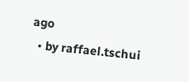ago
  • by raffael.tschui